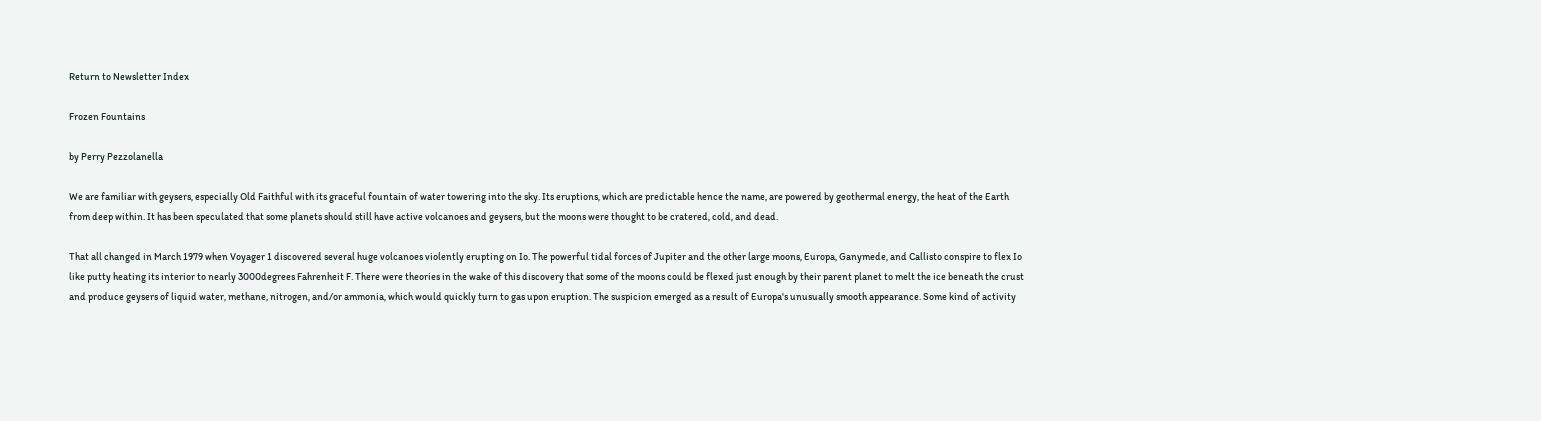Return to Newsletter Index

Frozen Fountains

by Perry Pezzolanella

We are familiar with geysers, especially Old Faithful with its graceful fountain of water towering into the sky. Its eruptions, which are predictable hence the name, are powered by geothermal energy, the heat of the Earth from deep within. It has been speculated that some planets should still have active volcanoes and geysers, but the moons were thought to be cratered, cold, and dead.

That all changed in March 1979 when Voyager 1 discovered several huge volcanoes violently erupting on Io. The powerful tidal forces of Jupiter and the other large moons, Europa, Ganymede, and Callisto conspire to flex Io like putty heating its interior to nearly 3000degrees Fahrenheit F. There were theories in the wake of this discovery that some of the moons could be flexed just enough by their parent planet to melt the ice beneath the crust and produce geysers of liquid water, methane, nitrogen, and/or ammonia, which would quickly turn to gas upon eruption. The suspicion emerged as a result of Europa's unusually smooth appearance. Some kind of activity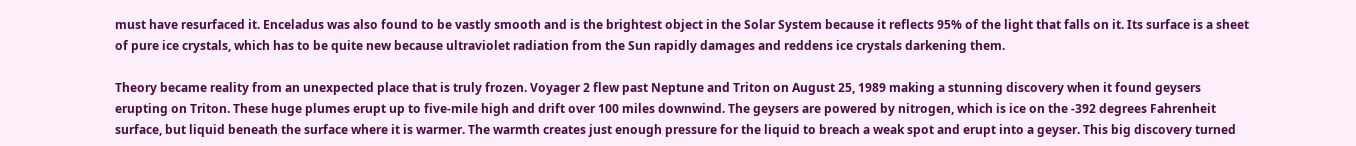must have resurfaced it. Enceladus was also found to be vastly smooth and is the brightest object in the Solar System because it reflects 95% of the light that falls on it. Its surface is a sheet of pure ice crystals, which has to be quite new because ultraviolet radiation from the Sun rapidly damages and reddens ice crystals darkening them.

Theory became reality from an unexpected place that is truly frozen. Voyager 2 flew past Neptune and Triton on August 25, 1989 making a stunning discovery when it found geysers erupting on Triton. These huge plumes erupt up to five-mile high and drift over 100 miles downwind. The geysers are powered by nitrogen, which is ice on the -392 degrees Fahrenheit surface, but liquid beneath the surface where it is warmer. The warmth creates just enough pressure for the liquid to breach a weak spot and erupt into a geyser. This big discovery turned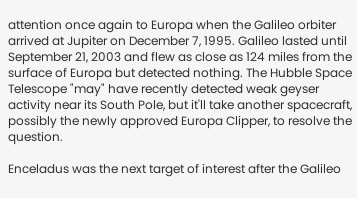attention once again to Europa when the Galileo orbiter arrived at Jupiter on December 7, 1995. Galileo lasted until September 21, 2003 and flew as close as 124 miles from the surface of Europa but detected nothing. The Hubble Space Telescope "may" have recently detected weak geyser activity near its South Pole, but it'll take another spacecraft, possibly the newly approved Europa Clipper, to resolve the question.

Enceladus was the next target of interest after the Galileo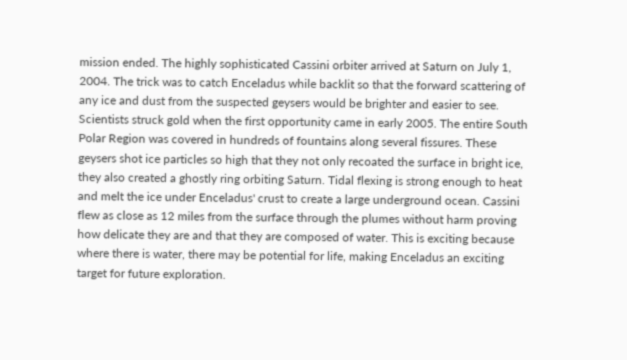mission ended. The highly sophisticated Cassini orbiter arrived at Saturn on July 1, 2004. The trick was to catch Enceladus while backlit so that the forward scattering of any ice and dust from the suspected geysers would be brighter and easier to see. Scientists struck gold when the first opportunity came in early 2005. The entire South Polar Region was covered in hundreds of fountains along several fissures. These geysers shot ice particles so high that they not only recoated the surface in bright ice, they also created a ghostly ring orbiting Saturn. Tidal flexing is strong enough to heat and melt the ice under Enceladus' crust to create a large underground ocean. Cassini flew as close as 12 miles from the surface through the plumes without harm proving how delicate they are and that they are composed of water. This is exciting because where there is water, there may be potential for life, making Enceladus an exciting target for future exploration.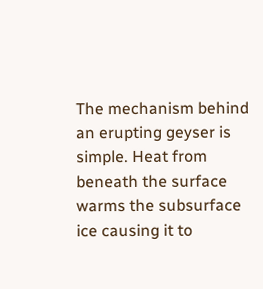The mechanism behind an erupting geyser is simple. Heat from beneath the surface warms the subsurface ice causing it to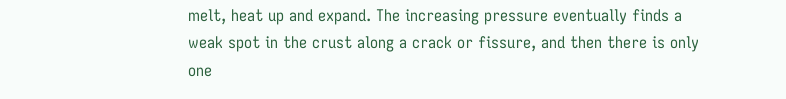melt, heat up and expand. The increasing pressure eventually finds a weak spot in the crust along a crack or fissure, and then there is only one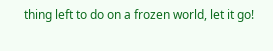thing left to do on a frozen world, let it go!